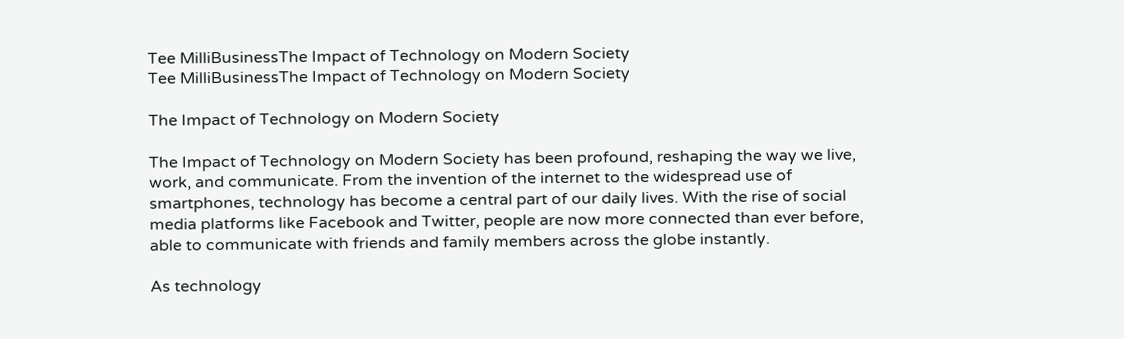Tee MilliBusinessThe Impact of Technology on Modern Society
Tee MilliBusinessThe Impact of Technology on Modern Society

The Impact of Technology on Modern Society

The Impact of Technology on Modern Society has been profound, reshaping the way we live, work, and communicate. From the invention of the internet to the widespread use of smartphones, technology has become a central part of our daily lives. With the rise of social media platforms like Facebook and Twitter, people are now more connected than ever before, able to communicate with friends and family members across the globe instantly.

As technology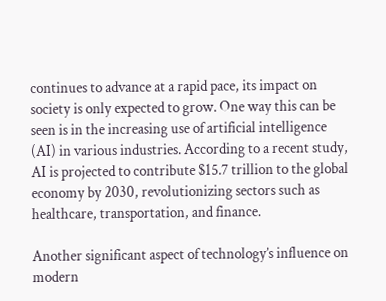continues to advance at a rapid pace, its impact on society is only expected to grow. One way this can be seen is in the increasing use of artificial intelligence (AI) in various industries. According to a recent study, AI is projected to contribute $15.7 trillion to the global economy by 2030, revolutionizing sectors such as healthcare, transportation, and finance.

Another significant aspect of technology’s influence on modern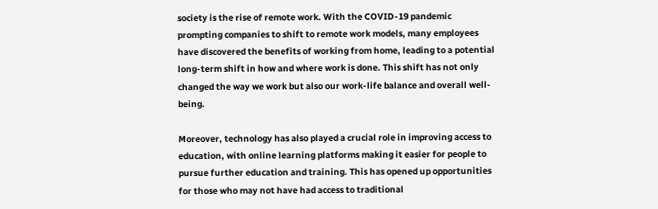society is the rise of remote work. With the COVID-19 pandemic prompting companies to shift to remote work models, many employees have discovered the benefits of working from home, leading to a potential long-term shift in how and where work is done. This shift has not only changed the way we work but also our work-life balance and overall well-being.

Moreover, technology has also played a crucial role in improving access to education, with online learning platforms making it easier for people to pursue further education and training. This has opened up opportunities for those who may not have had access to traditional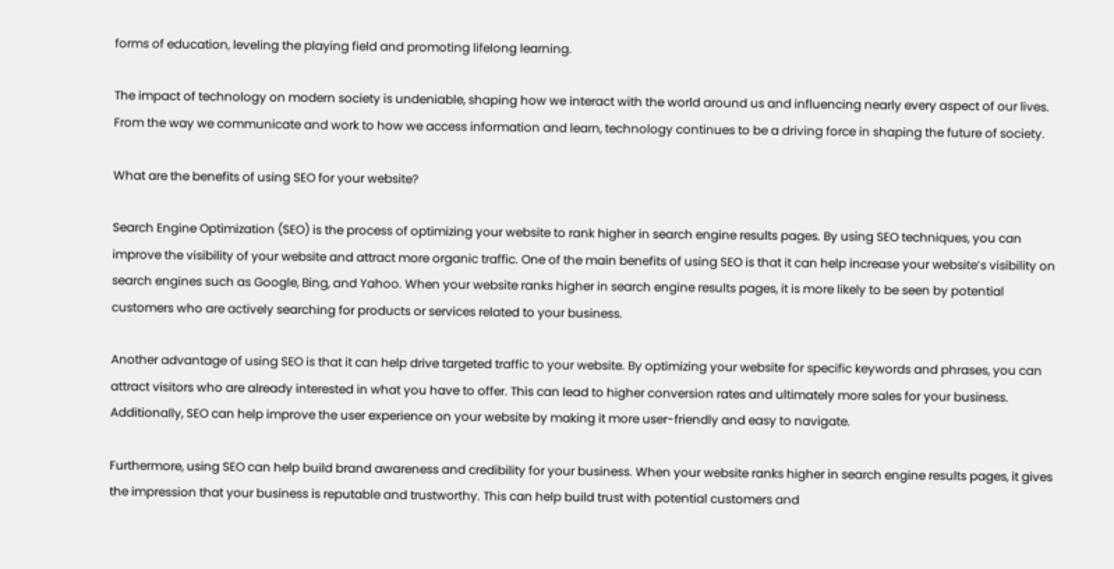forms of education, leveling the playing field and promoting lifelong learning.

The impact of technology on modern society is undeniable, shaping how we interact with the world around us and influencing nearly every aspect of our lives. From the way we communicate and work to how we access information and learn, technology continues to be a driving force in shaping the future of society.

What are the benefits of using SEO for your website?

Search Engine Optimization (SEO) is the process of optimizing your website to rank higher in search engine results pages. By using SEO techniques, you can improve the visibility of your website and attract more organic traffic. One of the main benefits of using SEO is that it can help increase your website’s visibility on search engines such as Google, Bing, and Yahoo. When your website ranks higher in search engine results pages, it is more likely to be seen by potential customers who are actively searching for products or services related to your business.

Another advantage of using SEO is that it can help drive targeted traffic to your website. By optimizing your website for specific keywords and phrases, you can attract visitors who are already interested in what you have to offer. This can lead to higher conversion rates and ultimately more sales for your business. Additionally, SEO can help improve the user experience on your website by making it more user-friendly and easy to navigate.

Furthermore, using SEO can help build brand awareness and credibility for your business. When your website ranks higher in search engine results pages, it gives the impression that your business is reputable and trustworthy. This can help build trust with potential customers and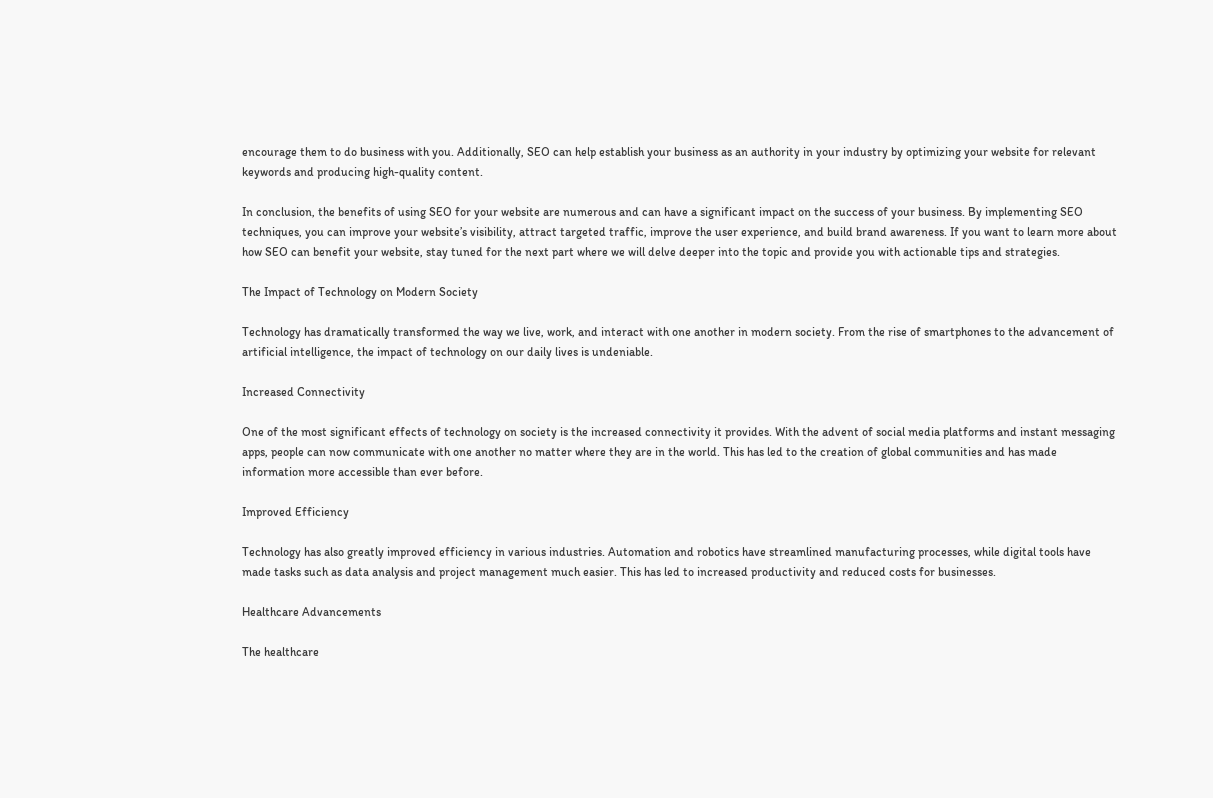encourage them to do business with you. Additionally, SEO can help establish your business as an authority in your industry by optimizing your website for relevant keywords and producing high-quality content.

In conclusion, the benefits of using SEO for your website are numerous and can have a significant impact on the success of your business. By implementing SEO techniques, you can improve your website’s visibility, attract targeted traffic, improve the user experience, and build brand awareness. If you want to learn more about how SEO can benefit your website, stay tuned for the next part where we will delve deeper into the topic and provide you with actionable tips and strategies.

The Impact of Technology on Modern Society

Technology has dramatically transformed the way we live, work, and interact with one another in modern society. From the rise of smartphones to the advancement of artificial intelligence, the impact of technology on our daily lives is undeniable.

Increased Connectivity

One of the most significant effects of technology on society is the increased connectivity it provides. With the advent of social media platforms and instant messaging apps, people can now communicate with one another no matter where they are in the world. This has led to the creation of global communities and has made information more accessible than ever before.

Improved Efficiency

Technology has also greatly improved efficiency in various industries. Automation and robotics have streamlined manufacturing processes, while digital tools have made tasks such as data analysis and project management much easier. This has led to increased productivity and reduced costs for businesses.

Healthcare Advancements

The healthcare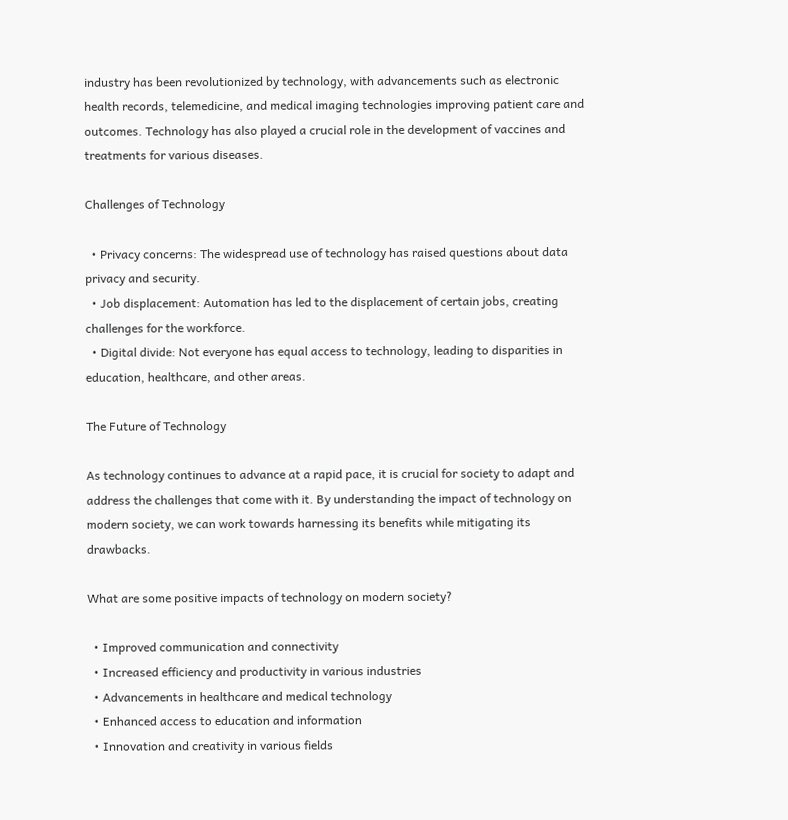industry has been revolutionized by technology, with advancements such as electronic health records, telemedicine, and medical imaging technologies improving patient care and outcomes. Technology has also played a crucial role in the development of vaccines and treatments for various diseases.

Challenges of Technology

  • Privacy concerns: The widespread use of technology has raised questions about data privacy and security.
  • Job displacement: Automation has led to the displacement of certain jobs, creating challenges for the workforce.
  • Digital divide: Not everyone has equal access to technology, leading to disparities in education, healthcare, and other areas.

The Future of Technology

As technology continues to advance at a rapid pace, it is crucial for society to adapt and address the challenges that come with it. By understanding the impact of technology on modern society, we can work towards harnessing its benefits while mitigating its drawbacks.

What are some positive impacts of technology on modern society?

  • Improved communication and connectivity
  • Increased efficiency and productivity in various industries
  • Advancements in healthcare and medical technology
  • Enhanced access to education and information
  • Innovation and creativity in various fields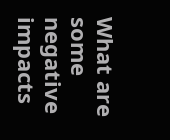What are some negative impacts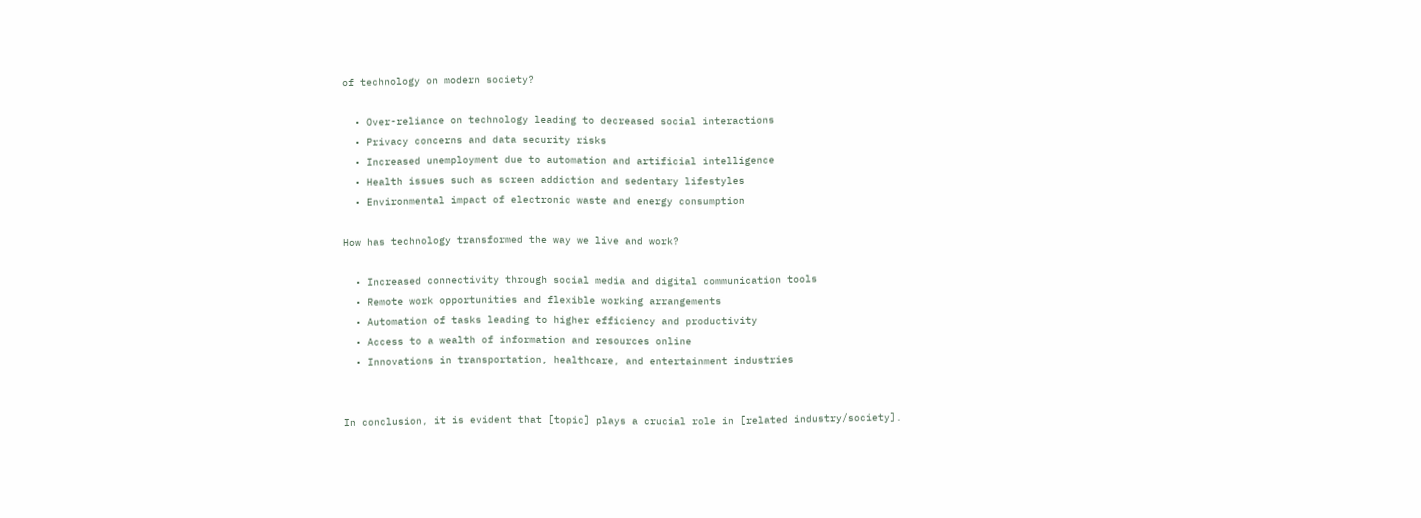of technology on modern society?

  • Over-reliance on technology leading to decreased social interactions
  • Privacy concerns and data security risks
  • Increased unemployment due to automation and artificial intelligence
  • Health issues such as screen addiction and sedentary lifestyles
  • Environmental impact of electronic waste and energy consumption

How has technology transformed the way we live and work?

  • Increased connectivity through social media and digital communication tools
  • Remote work opportunities and flexible working arrangements
  • Automation of tasks leading to higher efficiency and productivity
  • Access to a wealth of information and resources online
  • Innovations in transportation, healthcare, and entertainment industries


In conclusion, it is evident that [topic] plays a crucial role in [related industry/society].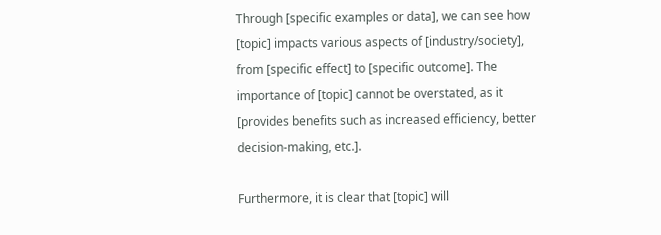Through [specific examples or data], we can see how [topic] impacts various aspects of [industry/society], from [specific effect] to [specific outcome]. The importance of [topic] cannot be overstated, as it [provides benefits such as increased efficiency, better decision-making, etc.].

Furthermore, it is clear that [topic] will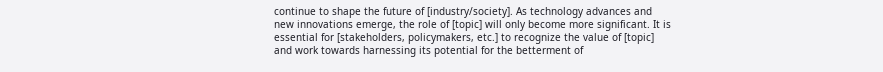continue to shape the future of [industry/society]. As technology advances and new innovations emerge, the role of [topic] will only become more significant. It is essential for [stakeholders, policymakers, etc.] to recognize the value of [topic] and work towards harnessing its potential for the betterment of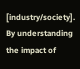[industry/society]. By understanding the impact of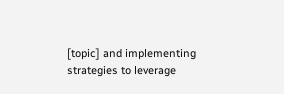[topic] and implementing strategies to leverage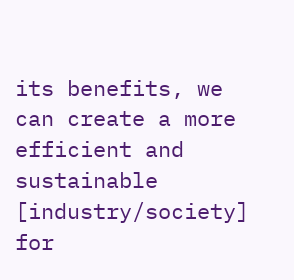its benefits, we can create a more efficient and sustainable [industry/society] for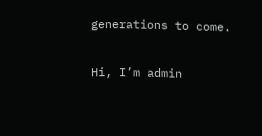generations to come.

Hi, I’m admin